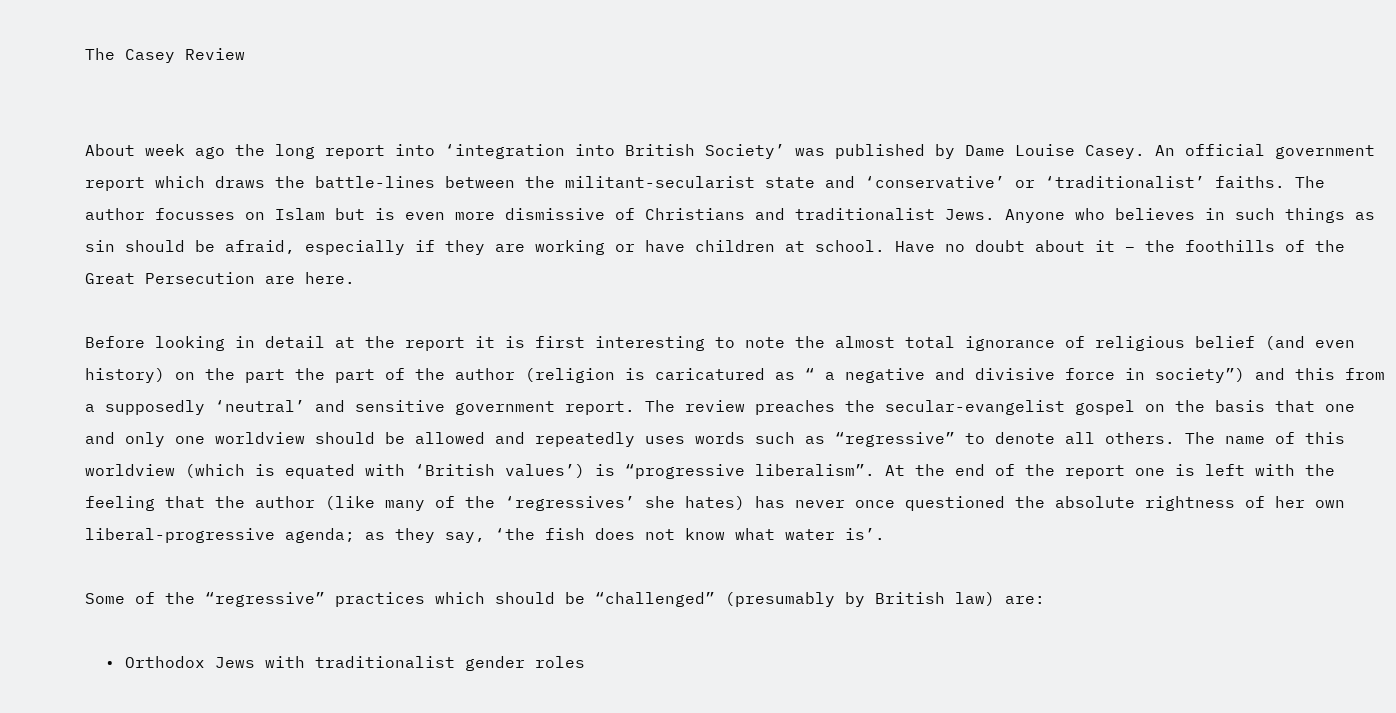The Casey Review


About week ago the long report into ‘integration into British Society’ was published by Dame Louise Casey. An official government report which draws the battle-lines between the militant-secularist state and ‘conservative’ or ‘traditionalist’ faiths. The author focusses on Islam but is even more dismissive of Christians and traditionalist Jews. Anyone who believes in such things as sin should be afraid, especially if they are working or have children at school. Have no doubt about it – the foothills of the Great Persecution are here.

Before looking in detail at the report it is first interesting to note the almost total ignorance of religious belief (and even history) on the part the part of the author (religion is caricatured as “ a negative and divisive force in society”) and this from a supposedly ‘neutral’ and sensitive government report. The review preaches the secular-evangelist gospel on the basis that one and only one worldview should be allowed and repeatedly uses words such as “regressive” to denote all others. The name of this worldview (which is equated with ‘British values’) is “progressive liberalism”. At the end of the report one is left with the feeling that the author (like many of the ‘regressives’ she hates) has never once questioned the absolute rightness of her own liberal-progressive agenda; as they say, ‘the fish does not know what water is’.

Some of the “regressive” practices which should be “challenged” (presumably by British law) are:

  • Orthodox Jews with traditionalist gender roles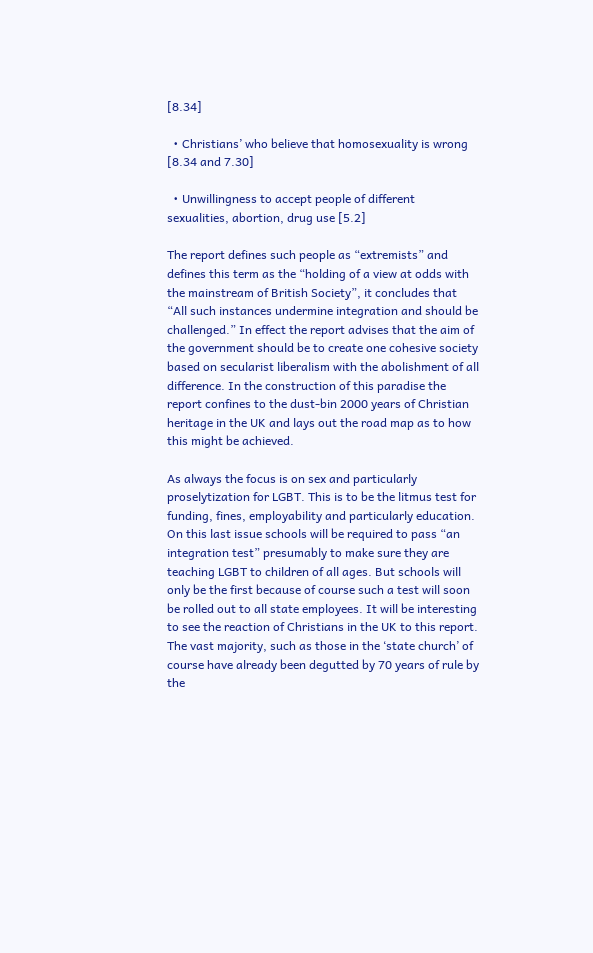[8.34]

  • Christians’ who believe that homosexuality is wrong [8.34 and 7.30]

  • Unwillingness to accept people of different sexualities, abortion, drug use [5.2]

The report defines such people as “extremists” and defines this term as the “holding of a view at odds with the mainstream of British Society”, it concludes that “All such instances undermine integration and should be challenged.” In effect the report advises that the aim of the government should be to create one cohesive society based on secularist liberalism with the abolishment of all difference. In the construction of this paradise the report confines to the dust-bin 2000 years of Christian heritage in the UK and lays out the road map as to how this might be achieved.

As always the focus is on sex and particularly proselytization for LGBT. This is to be the litmus test for funding, fines, employability and particularly education. On this last issue schools will be required to pass “an integration test” presumably to make sure they are teaching LGBT to children of all ages. But schools will only be the first because of course such a test will soon be rolled out to all state employees. It will be interesting to see the reaction of Christians in the UK to this report. The vast majority, such as those in the ‘state church’ of course have already been degutted by 70 years of rule by the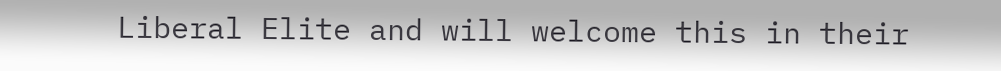Liberal Elite and will welcome this in their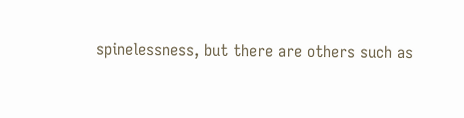spinelessness, but there are others such as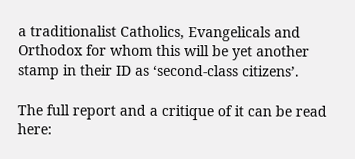a traditionalist Catholics, Evangelicals and Orthodox for whom this will be yet another stamp in their ID as ‘second-class citizens’.

The full report and a critique of it can be read here: